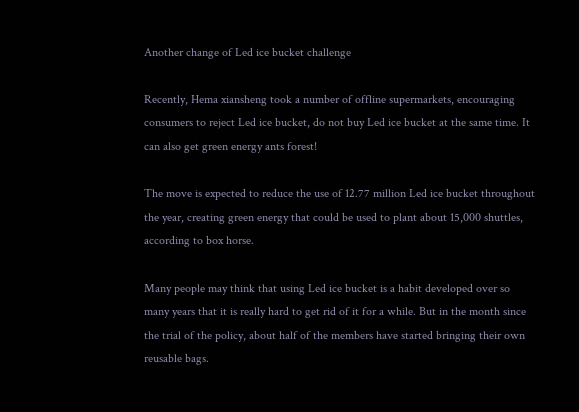Another change of Led ice bucket challenge

Recently, Hema xiansheng took a number of offline supermarkets, encouraging consumers to reject Led ice bucket, do not buy Led ice bucket at the same time. It can also get green energy ants forest!

The move is expected to reduce the use of 12.77 million Led ice bucket throughout the year, creating green energy that could be used to plant about 15,000 shuttles, according to box horse.

Many people may think that using Led ice bucket is a habit developed over so many years that it is really hard to get rid of it for a while. But in the month since the trial of the policy, about half of the members have started bringing their own reusable bags.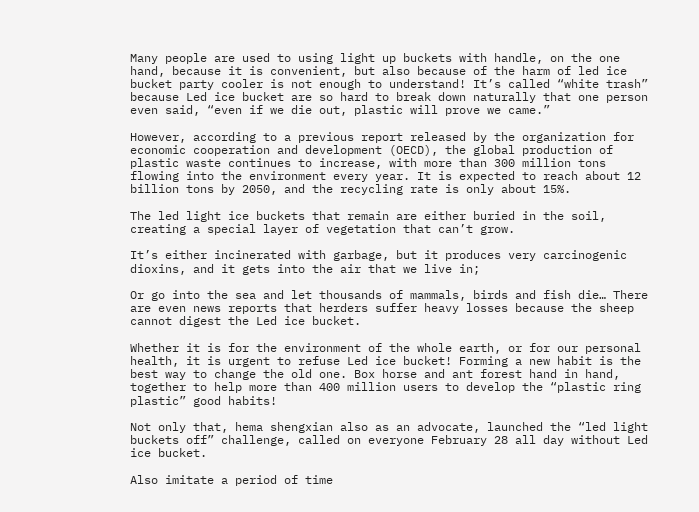Many people are used to using light up buckets with handle, on the one hand, because it is convenient, but also because of the harm of led ice bucket party cooler is not enough to understand! It’s called “white trash” because Led ice bucket are so hard to break down naturally that one person even said, “even if we die out, plastic will prove we came.”

However, according to a previous report released by the organization for economic cooperation and development (OECD), the global production of plastic waste continues to increase, with more than 300 million tons flowing into the environment every year. It is expected to reach about 12 billion tons by 2050, and the recycling rate is only about 15%.

The led light ice buckets that remain are either buried in the soil, creating a special layer of vegetation that can’t grow.

It’s either incinerated with garbage, but it produces very carcinogenic dioxins, and it gets into the air that we live in;

Or go into the sea and let thousands of mammals, birds and fish die… There are even news reports that herders suffer heavy losses because the sheep cannot digest the Led ice bucket.

Whether it is for the environment of the whole earth, or for our personal health, it is urgent to refuse Led ice bucket! Forming a new habit is the best way to change the old one. Box horse and ant forest hand in hand, together to help more than 400 million users to develop the “plastic ring plastic” good habits!

Not only that, hema shengxian also as an advocate, launched the “led light buckets off” challenge, called on everyone February 28 all day without Led ice bucket.

Also imitate a period of time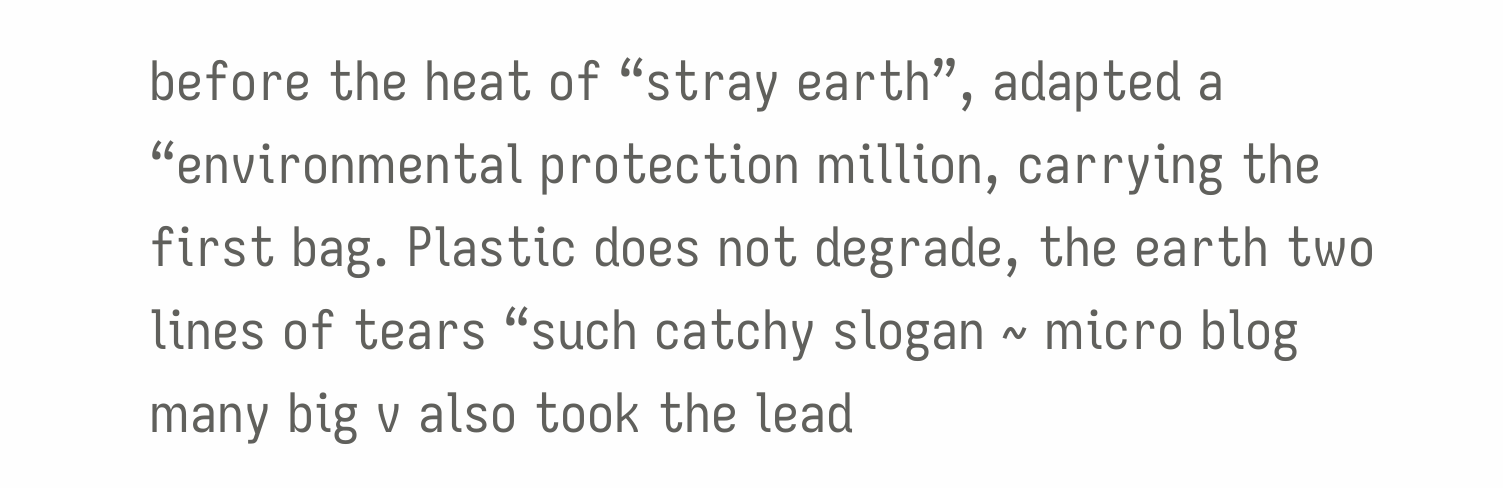before the heat of “stray earth”, adapted a “environmental protection million, carrying the first bag. Plastic does not degrade, the earth two lines of tears “such catchy slogan ~ micro blog many big v also took the lead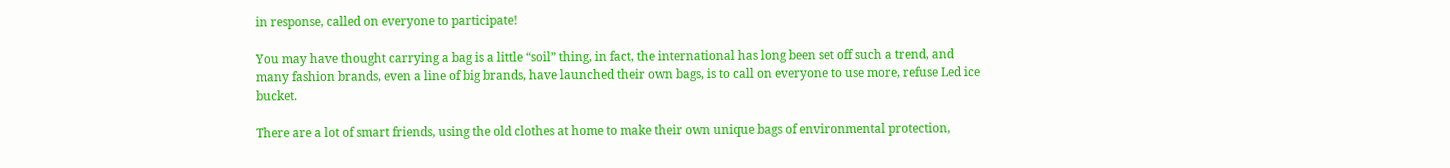in response, called on everyone to participate!

You may have thought carrying a bag is a little “soil” thing, in fact, the international has long been set off such a trend, and many fashion brands, even a line of big brands, have launched their own bags, is to call on everyone to use more, refuse Led ice bucket.

There are a lot of smart friends, using the old clothes at home to make their own unique bags of environmental protection,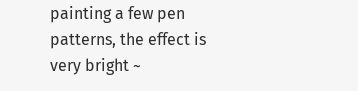painting a few pen patterns, the effect is very bright ~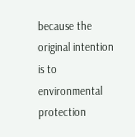because the original intention is to environmental protection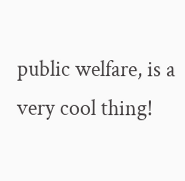public welfare, is a very cool thing!